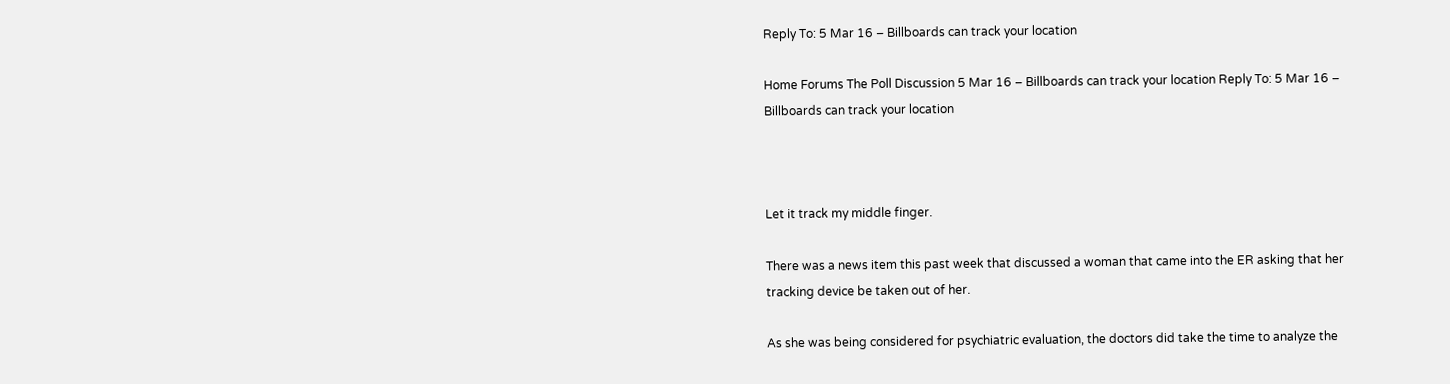Reply To: 5 Mar 16 – Billboards can track your location

Home Forums The Poll Discussion 5 Mar 16 – Billboards can track your location Reply To: 5 Mar 16 – Billboards can track your location



Let it track my middle finger.

There was a news item this past week that discussed a woman that came into the ER asking that her tracking device be taken out of her.

As she was being considered for psychiatric evaluation, the doctors did take the time to analyze the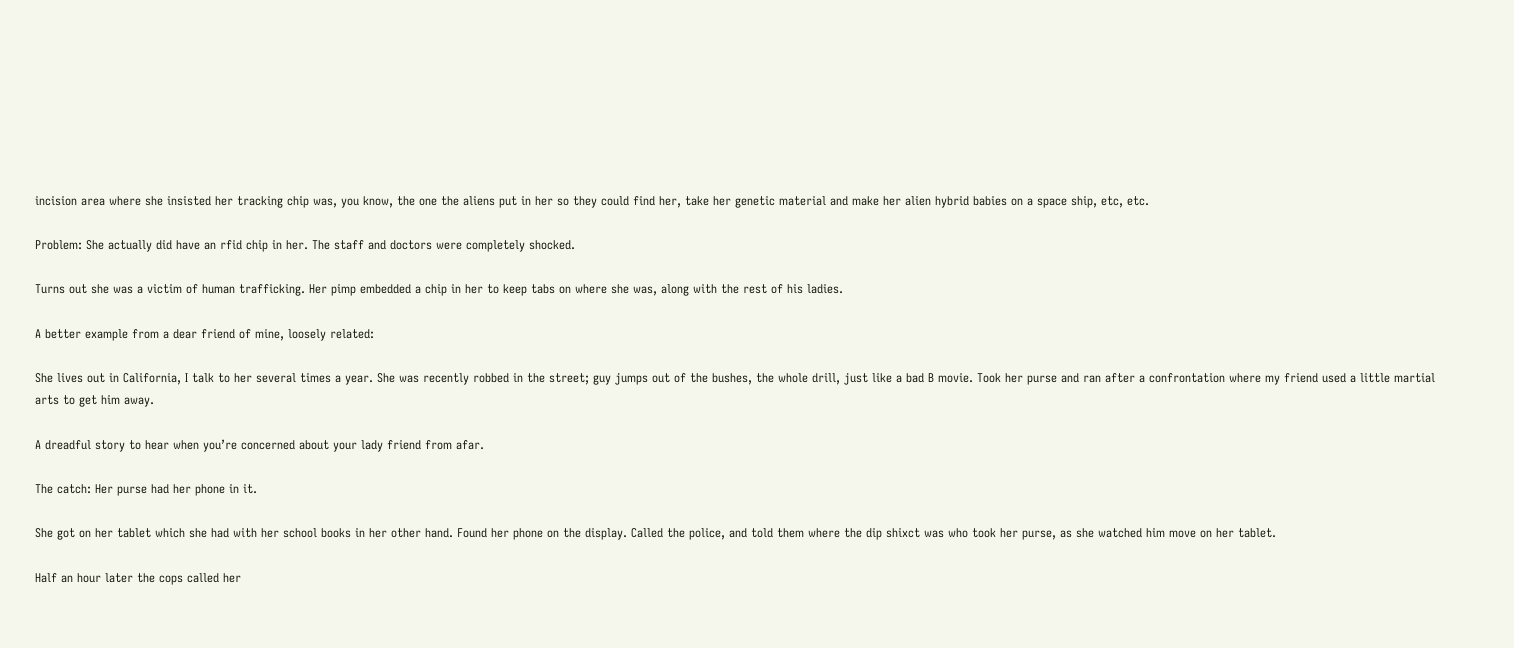incision area where she insisted her tracking chip was, you know, the one the aliens put in her so they could find her, take her genetic material and make her alien hybrid babies on a space ship, etc, etc.

Problem: She actually did have an rfid chip in her. The staff and doctors were completely shocked.

Turns out she was a victim of human trafficking. Her pimp embedded a chip in her to keep tabs on where she was, along with the rest of his ladies.

A better example from a dear friend of mine, loosely related:

She lives out in California, I talk to her several times a year. She was recently robbed in the street; guy jumps out of the bushes, the whole drill, just like a bad B movie. Took her purse and ran after a confrontation where my friend used a little martial arts to get him away.

A dreadful story to hear when you’re concerned about your lady friend from afar.

The catch: Her purse had her phone in it.

She got on her tablet which she had with her school books in her other hand. Found her phone on the display. Called the police, and told them where the dip shixct was who took her purse, as she watched him move on her tablet.

Half an hour later the cops called her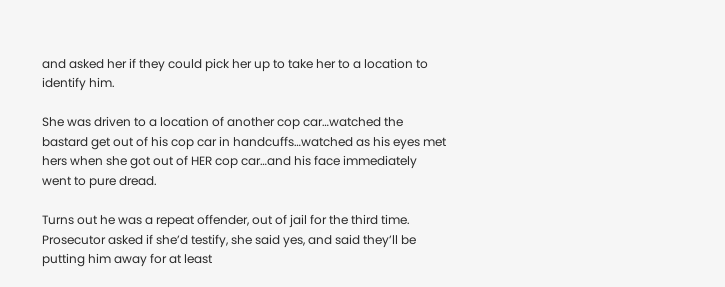and asked her if they could pick her up to take her to a location to identify him.

She was driven to a location of another cop car…watched the bastard get out of his cop car in handcuffs…watched as his eyes met hers when she got out of HER cop car…and his face immediately went to pure dread.

Turns out he was a repeat offender, out of jail for the third time. Prosecutor asked if she’d testify, she said yes, and said they’ll be putting him away for at least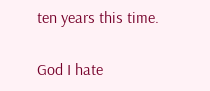ten years this time.

God I hate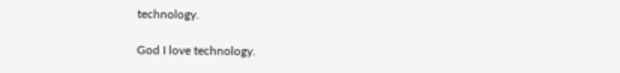technology.

God I love technology.